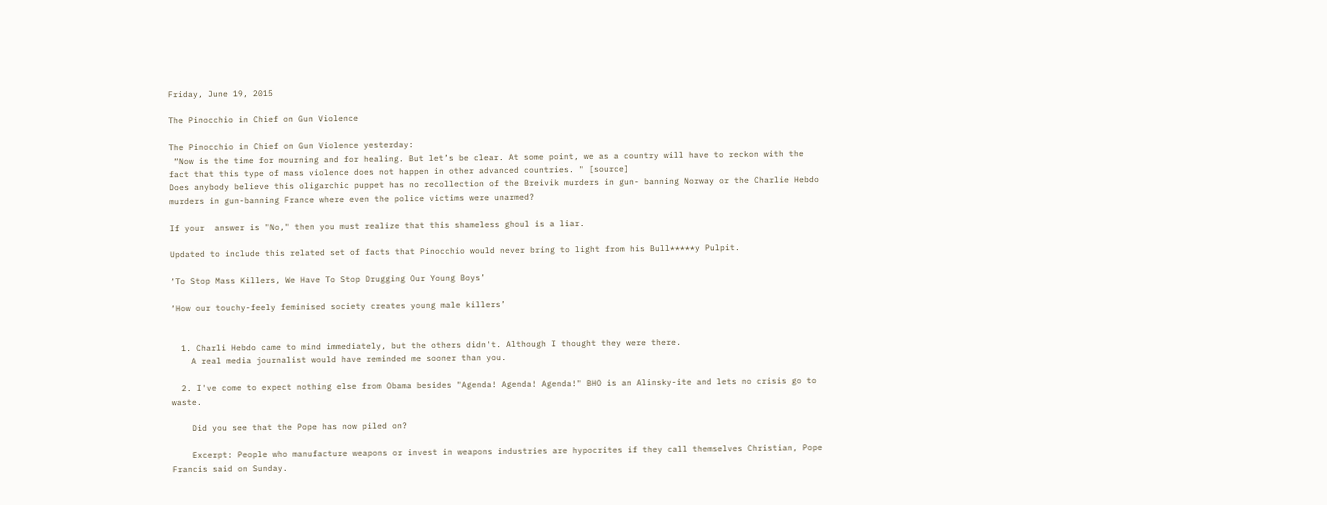Friday, June 19, 2015

The Pinocchio in Chief on Gun Violence

The Pinocchio in Chief on Gun Violence yesterday:
 “Now is the time for mourning and for healing. But let’s be clear. At some point, we as a country will have to reckon with the fact that this type of mass violence does not happen in other advanced countries. " [source]
Does anybody believe this oligarchic puppet has no recollection of the Breivik murders in gun- banning Norway or the Charlie Hebdo murders in gun-banning France where even the police victims were unarmed?

If your  answer is "No," then you must realize that this shameless ghoul is a liar.

Updated to include this related set of facts that Pinocchio would never bring to light from his Bull*****y Pulpit.

‘To Stop Mass Killers, We Have To Stop Drugging Our Young Boys’

‘How our touchy-feely feminised society creates young male killers’


  1. Charli Hebdo came to mind immediately, but the others didn't. Although I thought they were there.
    A real media journalist would have reminded me sooner than you.

  2. I've come to expect nothing else from Obama besides "Agenda! Agenda! Agenda!" BHO is an Alinsky-ite and lets no crisis go to waste.

    Did you see that the Pope has now piled on?

    Excerpt: People who manufacture weapons or invest in weapons industries are hypocrites if they call themselves Christian, Pope Francis said on Sunday.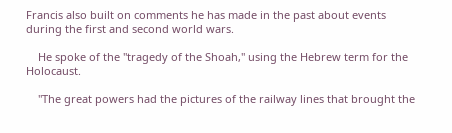Francis also built on comments he has made in the past about events during the first and second world wars.

    He spoke of the "tragedy of the Shoah," using the Hebrew term for the Holocaust.

    "The great powers had the pictures of the railway lines that brought the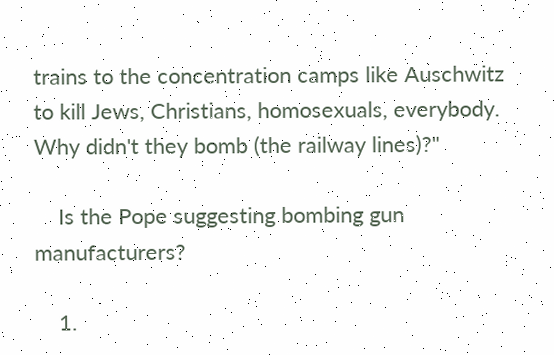trains to the concentration camps like Auschwitz to kill Jews, Christians, homosexuals, everybody. Why didn't they bomb (the railway lines)?"

    Is the Pope suggesting bombing gun manufacturers?

    1.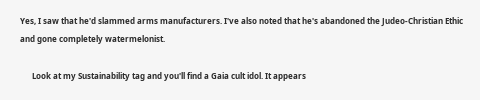Yes, I saw that he'd slammed arms manufacturers. I've also noted that he's abandoned the Judeo-Christian Ethic and gone completely watermelonist.

      Look at my Sustainability tag and you'll find a Gaia cult idol. It appears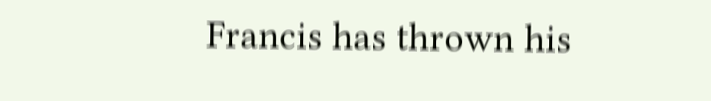Francis has thrown his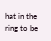hat in the ring to be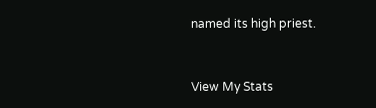named its high priest.


View My Stats